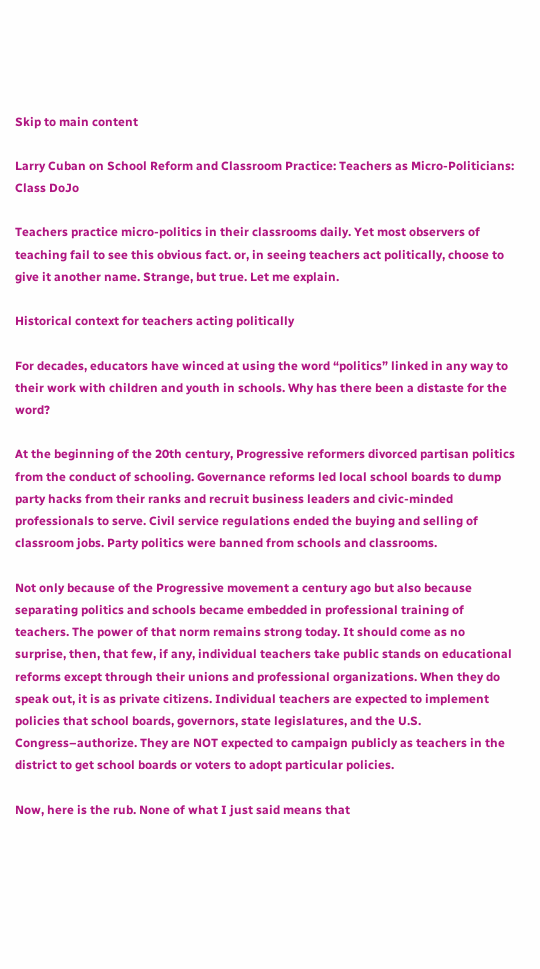Skip to main content

Larry Cuban on School Reform and Classroom Practice: Teachers as Micro-Politicians: Class DoJo

Teachers practice micro-politics in their classrooms daily. Yet most observers of teaching fail to see this obvious fact. or, in seeing teachers act politically, choose to give it another name. Strange, but true. Let me explain.

Historical context for teachers acting politically

For decades, educators have winced at using the word “politics” linked in any way to their work with children and youth in schools. Why has there been a distaste for the word?

At the beginning of the 20th century, Progressive reformers divorced partisan politics from the conduct of schooling. Governance reforms led local school boards to dump party hacks from their ranks and recruit business leaders and civic-minded professionals to serve. Civil service regulations ended the buying and selling of classroom jobs. Party politics were banned from schools and classrooms.

Not only because of the Progressive movement a century ago but also because separating politics and schools became embedded in professional training of teachers. The power of that norm remains strong today. It should come as no surprise, then, that few, if any, individual teachers take public stands on educational reforms except through their unions and professional organizations. When they do speak out, it is as private citizens. Individual teachers are expected to implement policies that school boards, governors, state legislatures, and the U.S. Congress–authorize. They are NOT expected to campaign publicly as teachers in the district to get school boards or voters to adopt particular policies.

Now, here is the rub. None of what I just said means that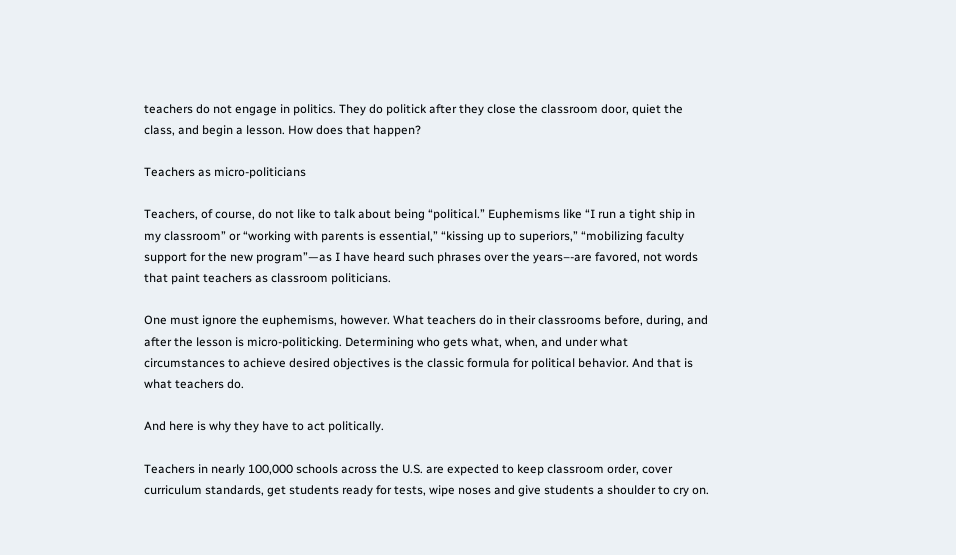teachers do not engage in politics. They do politick after they close the classroom door, quiet the class, and begin a lesson. How does that happen?

Teachers as micro-politicians

Teachers, of course, do not like to talk about being “political.” Euphemisms like “I run a tight ship in my classroom” or “working with parents is essential,” “kissing up to superiors,” “mobilizing faculty support for the new program”—as I have heard such phrases over the years–-are favored, not words that paint teachers as classroom politicians.

One must ignore the euphemisms, however. What teachers do in their classrooms before, during, and after the lesson is micro-politicking. Determining who gets what, when, and under what circumstances to achieve desired objectives is the classic formula for political behavior. And that is what teachers do.

And here is why they have to act politically.

Teachers in nearly 100,000 schools across the U.S. are expected to keep classroom order, cover curriculum standards, get students ready for tests, wipe noses and give students a shoulder to cry on.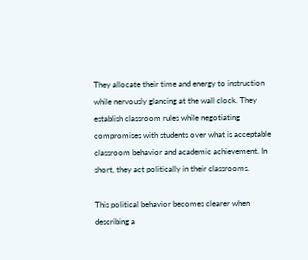They allocate their time and energy to instruction while nervously glancing at the wall clock. They establish classroom rules while negotiating compromises with students over what is acceptable classroom behavior and academic achievement. In short, they act politically in their classrooms.

This political behavior becomes clearer when describing a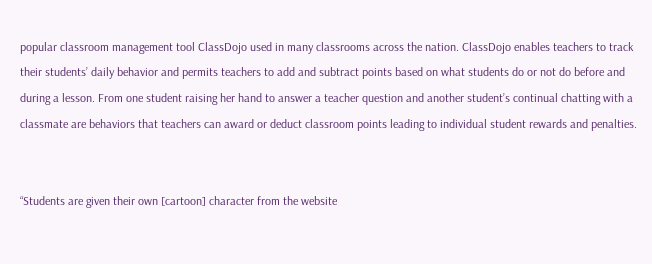popular classroom management tool ClassDojo used in many classrooms across the nation. ClassDojo enables teachers to track their students’ daily behavior and permits teachers to add and subtract points based on what students do or not do before and during a lesson. From one student raising her hand to answer a teacher question and another student’s continual chatting with a classmate are behaviors that teachers can award or deduct classroom points leading to individual student rewards and penalties.


“Students are given their own [cartoon] character from the website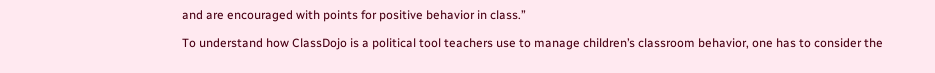and are encouraged with points for positive behavior in class.”

To understand how ClassDojo is a political tool teachers use to manage children’s classroom behavior, one has to consider the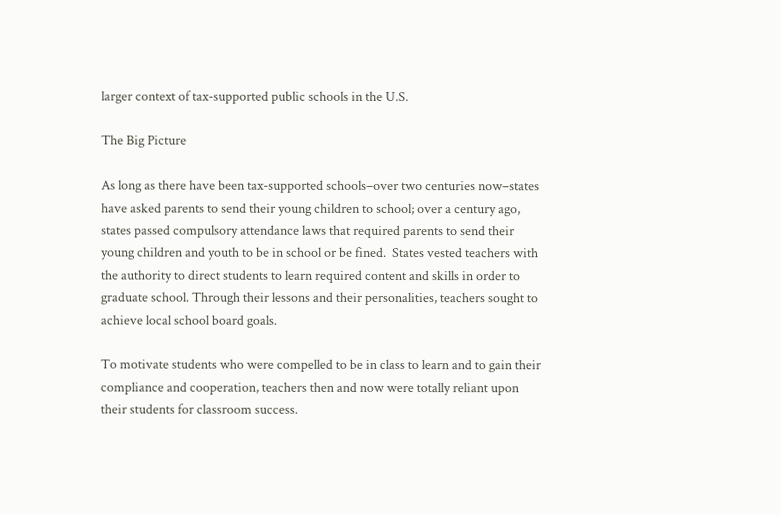larger context of tax-supported public schools in the U.S.

The Big Picture

As long as there have been tax-supported schools–over two centuries now–states have asked parents to send their young children to school; over a century ago, states passed compulsory attendance laws that required parents to send their young children and youth to be in school or be fined.  States vested teachers with the authority to direct students to learn required content and skills in order to graduate school. Through their lessons and their personalities, teachers sought to achieve local school board goals.

To motivate students who were compelled to be in class to learn and to gain their compliance and cooperation, teachers then and now were totally reliant upon their students for classroom success.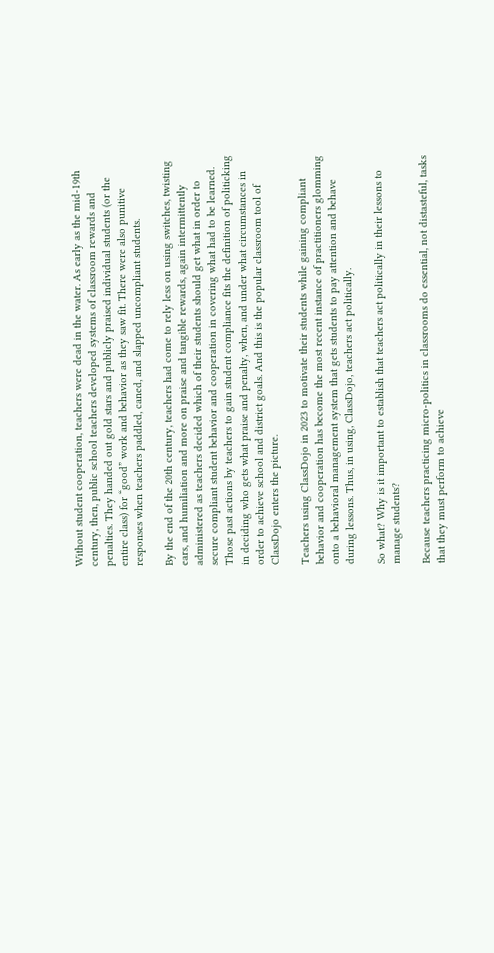Without student cooperation, teachers were dead in the water. As early as the mid-19th century, then, public school teachers developed systems of classroom rewards and penalties. They handed out gold stars and publicly praised individual students (or the entire class) for “good” work and behavior as they saw fit. There were also punitive responses when teachers paddled, caned, and slapped uncompliant students.

By the end of the 20th century, teachers had come to rely less on using switches, twisting ears, and humiliation and more on praise and tangible rewards, again intermittently administered as teachers decided which of their students should get what in order to secure compliant student behavior and cooperation in covering what had to be learned. Those past actions by teachers to gain student compliance fits the definition of politicking in deciding who gets what praise and penalty, when, and under what circumstances in order to achieve school and district goals. And this is the popular classroom tool of ClassDojo enters the picture.

Teachers using ClassDojo in 2023 to motivate their students while gaining compliant behavior and cooperation has become the most recent instance of practitioners glomming onto a behavioral management system that gets students to pay attention and behave during lessons. Thus, in using, ClassDojo, teachers act politically.

So what? Why is it important to establish that teachers act politically in their lessons to manage students?

Because teachers practicing micro-politics in classrooms do essential, not distasteful, tasks that they must perform to achieve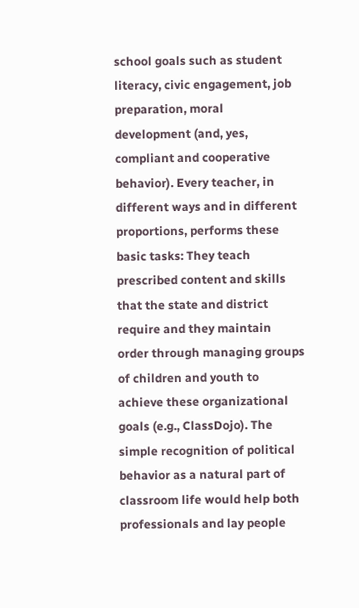school goals such as student literacy, civic engagement, job preparation, moral development (and, yes, compliant and cooperative behavior). Every teacher, in different ways and in different proportions, performs these basic tasks: They teach prescribed content and skills that the state and district require and they maintain order through managing groups of children and youth to achieve these organizational goals (e.g., ClassDojo). The simple recognition of political behavior as a natural part of classroom life would help both professionals and lay people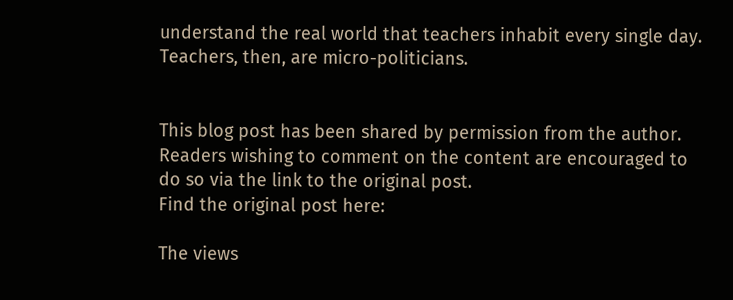understand the real world that teachers inhabit every single day. Teachers, then, are micro-politicians.


This blog post has been shared by permission from the author.
Readers wishing to comment on the content are encouraged to do so via the link to the original post.
Find the original post here:

The views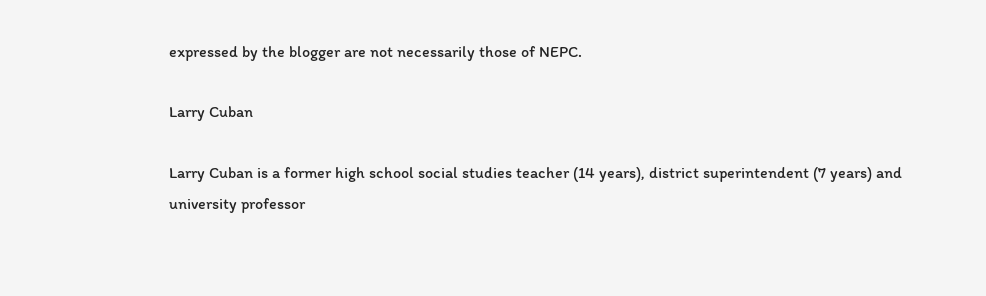expressed by the blogger are not necessarily those of NEPC.

Larry Cuban

Larry Cuban is a former high school social studies teacher (14 years), district superintendent (7 years) and university professor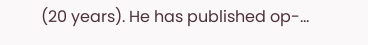(20 years). He has published op-...